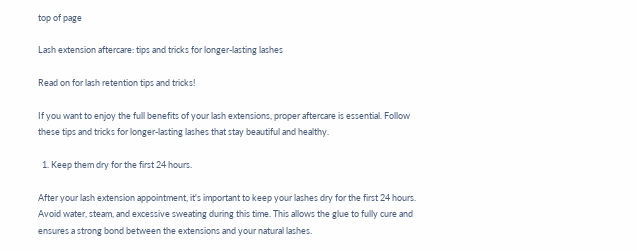top of page

Lash extension aftercare: tips and tricks for longer-lasting lashes

Read on for lash retention tips and tricks!

If you want to enjoy the full benefits of your lash extensions, proper aftercare is essential. Follow these tips and tricks for longer-lasting lashes that stay beautiful and healthy.

  1. Keep them dry for the first 24 hours.

After your lash extension appointment, it's important to keep your lashes dry for the first 24 hours. Avoid water, steam, and excessive sweating during this time. This allows the glue to fully cure and ensures a strong bond between the extensions and your natural lashes.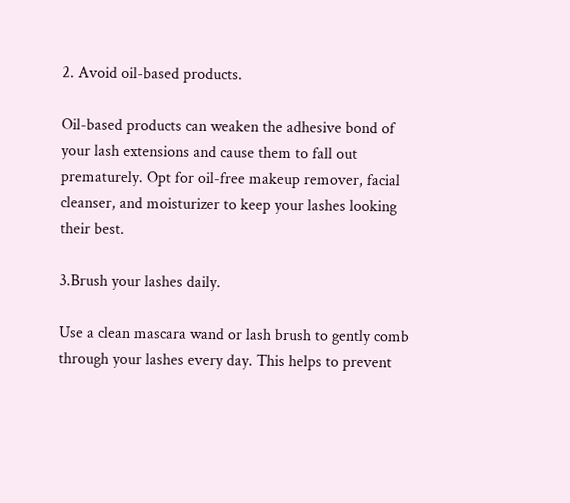2. Avoid oil-based products.

Oil-based products can weaken the adhesive bond of your lash extensions and cause them to fall out prematurely. Opt for oil-free makeup remover, facial cleanser, and moisturizer to keep your lashes looking their best.

3.Brush your lashes daily.

Use a clean mascara wand or lash brush to gently comb through your lashes every day. This helps to prevent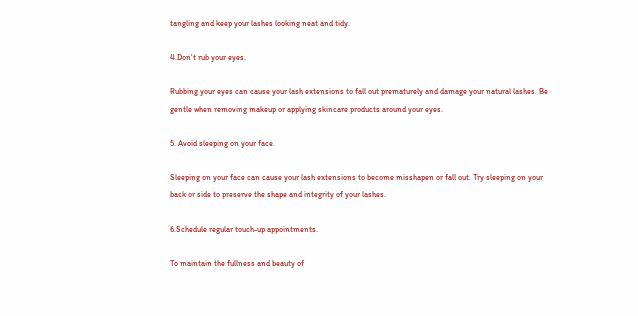tangling and keep your lashes looking neat and tidy.

4.Don't rub your eyes.

Rubbing your eyes can cause your lash extensions to fall out prematurely and damage your natural lashes. Be gentle when removing makeup or applying skincare products around your eyes.

5. Avoid sleeping on your face.

Sleeping on your face can cause your lash extensions to become misshapen or fall out. Try sleeping on your back or side to preserve the shape and integrity of your lashes.

6.Schedule regular touch-up appointments.

To maintain the fullness and beauty of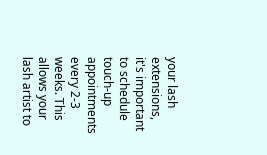your lash extensions, it's important to schedule touch-up appointments every 2-3 weeks. This allows your lash artist to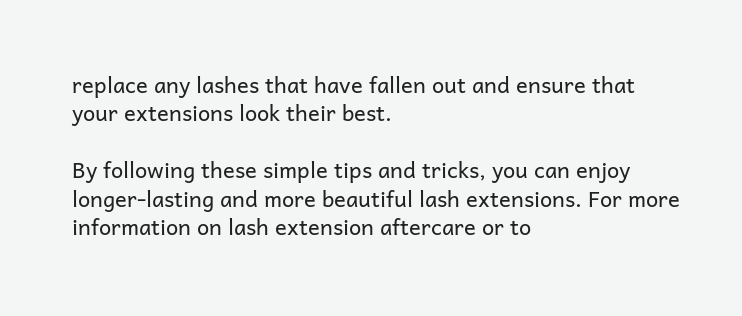replace any lashes that have fallen out and ensure that your extensions look their best.

By following these simple tips and tricks, you can enjoy longer-lasting and more beautiful lash extensions. For more information on lash extension aftercare or to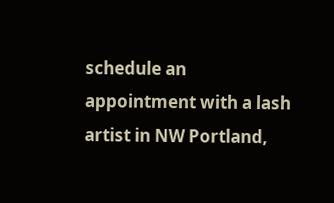schedule an appointment with a lash artist in NW Portland,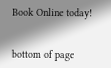Book Online today!


bottom of page